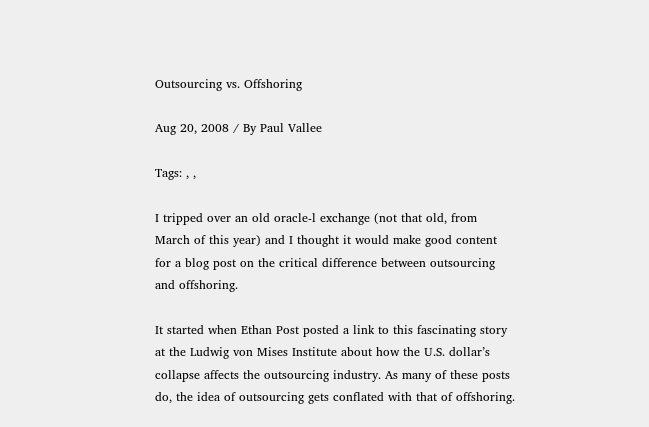Outsourcing vs. Offshoring

Aug 20, 2008 / By Paul Vallee

Tags: , ,

I tripped over an old oracle-l exchange (not that old, from March of this year) and I thought it would make good content for a blog post on the critical difference between outsourcing and offshoring.

It started when Ethan Post posted a link to this fascinating story at the Ludwig von Mises Institute about how the U.S. dollar’s collapse affects the outsourcing industry. As many of these posts do, the idea of outsourcing gets conflated with that of offshoring.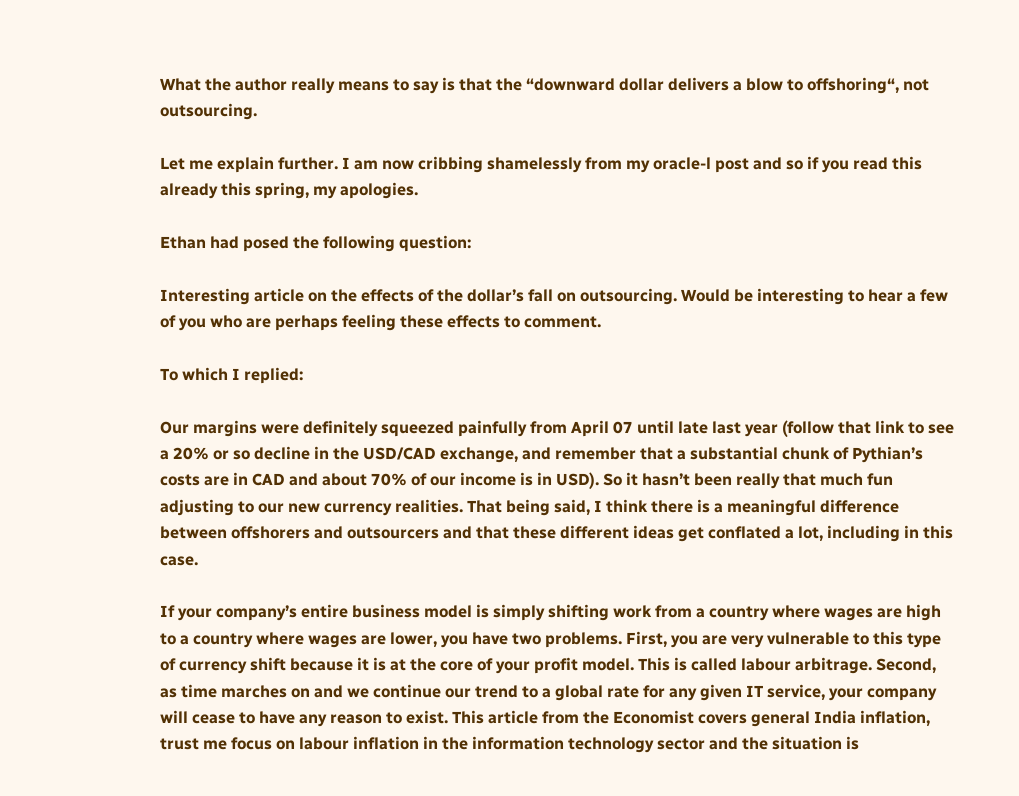What the author really means to say is that the “downward dollar delivers a blow to offshoring“, not outsourcing.

Let me explain further. I am now cribbing shamelessly from my oracle-l post and so if you read this already this spring, my apologies.

Ethan had posed the following question:

Interesting article on the effects of the dollar’s fall on outsourcing. Would be interesting to hear a few of you who are perhaps feeling these effects to comment.

To which I replied:

Our margins were definitely squeezed painfully from April 07 until late last year (follow that link to see a 20% or so decline in the USD/CAD exchange, and remember that a substantial chunk of Pythian’s costs are in CAD and about 70% of our income is in USD). So it hasn’t been really that much fun adjusting to our new currency realities. That being said, I think there is a meaningful difference between offshorers and outsourcers and that these different ideas get conflated a lot, including in this case.

If your company’s entire business model is simply shifting work from a country where wages are high to a country where wages are lower, you have two problems. First, you are very vulnerable to this type of currency shift because it is at the core of your profit model. This is called labour arbitrage. Second, as time marches on and we continue our trend to a global rate for any given IT service, your company will cease to have any reason to exist. This article from the Economist covers general India inflation, trust me focus on labour inflation in the information technology sector and the situation is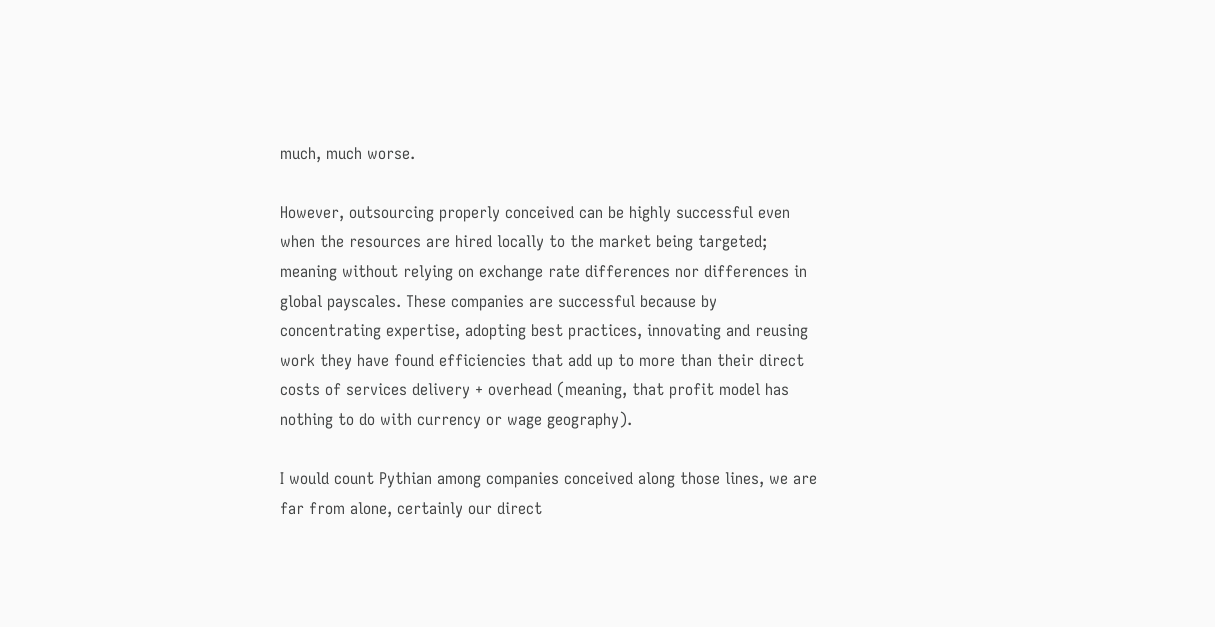much, much worse.

However, outsourcing properly conceived can be highly successful even when the resources are hired locally to the market being targeted; meaning without relying on exchange rate differences nor differences in global payscales. These companies are successful because by concentrating expertise, adopting best practices, innovating and reusing work they have found efficiencies that add up to more than their direct costs of services delivery + overhead (meaning, that profit model has nothing to do with currency or wage geography).

I would count Pythian among companies conceived along those lines, we are far from alone, certainly our direct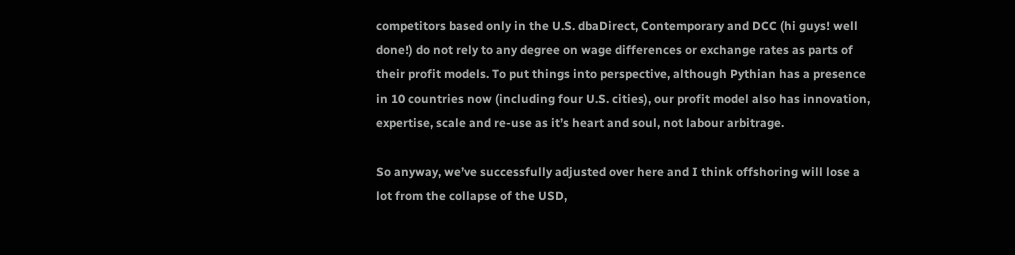competitors based only in the U.S. dbaDirect, Contemporary and DCC (hi guys! well done!) do not rely to any degree on wage differences or exchange rates as parts of their profit models. To put things into perspective, although Pythian has a presence in 10 countries now (including four U.S. cities), our profit model also has innovation, expertise, scale and re-use as it’s heart and soul, not labour arbitrage.

So anyway, we’ve successfully adjusted over here and I think offshoring will lose a lot from the collapse of the USD,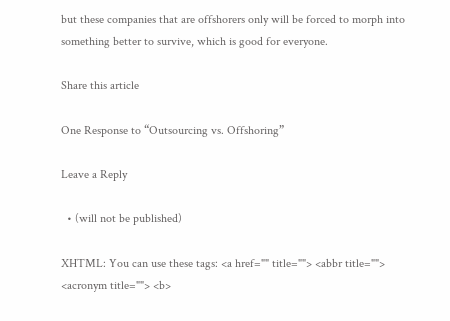but these companies that are offshorers only will be forced to morph into something better to survive, which is good for everyone.

Share this article

One Response to “Outsourcing vs. Offshoring”

Leave a Reply

  • (will not be published)

XHTML: You can use these tags: <a href="" title=""> <abbr title=""> <acronym title=""> <b>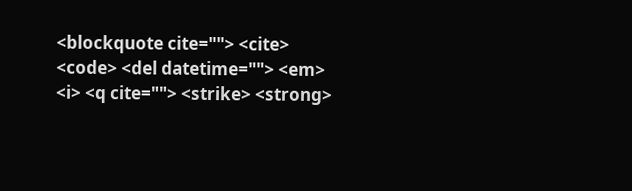<blockquote cite=""> <cite> <code> <del datetime=""> <em> <i> <q cite=""> <strike> <strong>